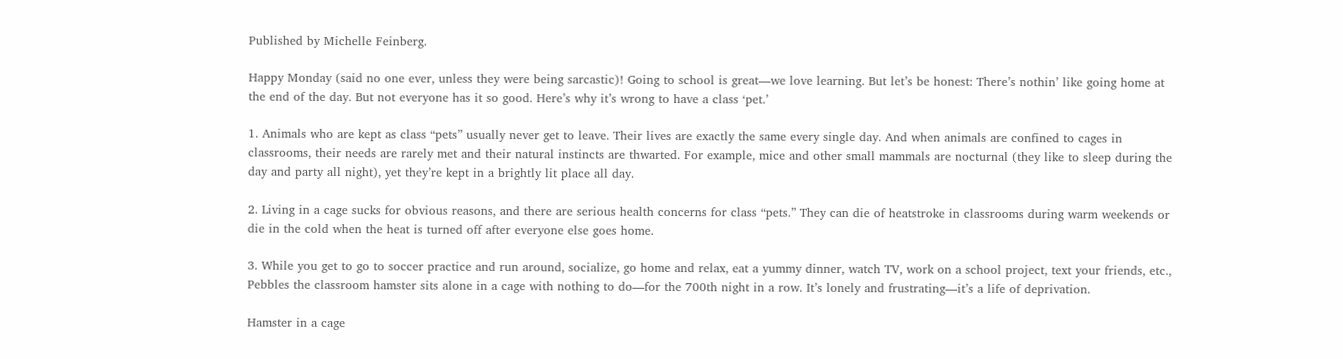Published by Michelle Feinberg.

Happy Monday (said no one ever, unless they were being sarcastic)! Going to school is great—we love learning. But let’s be honest: There’s nothin’ like going home at the end of the day. But not everyone has it so good. Here’s why it’s wrong to have a class ‘pet.’

1. Animals who are kept as class “pets” usually never get to leave. Their lives are exactly the same every single day. And when animals are confined to cages in classrooms, their needs are rarely met and their natural instincts are thwarted. For example, mice and other small mammals are nocturnal (they like to sleep during the day and party all night), yet they’re kept in a brightly lit place all day.

2. Living in a cage sucks for obvious reasons, and there are serious health concerns for class “pets.” They can die of heatstroke in classrooms during warm weekends or die in the cold when the heat is turned off after everyone else goes home.

3. While you get to go to soccer practice and run around, socialize, go home and relax, eat a yummy dinner, watch TV, work on a school project, text your friends, etc., Pebbles the classroom hamster sits alone in a cage with nothing to do—for the 700th night in a row. It’s lonely and frustrating—it’s a life of deprivation.

Hamster in a cage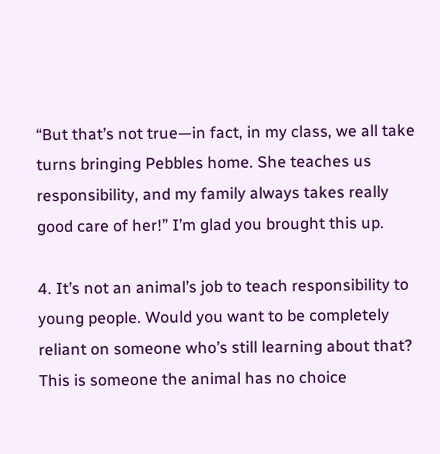“But that’s not true—in fact, in my class, we all take turns bringing Pebbles home. She teaches us responsibility, and my family always takes really good care of her!” I’m glad you brought this up.

4. It’s not an animal’s job to teach responsibility to young people. Would you want to be completely reliant on someone who’s still learning about that? This is someone the animal has no choice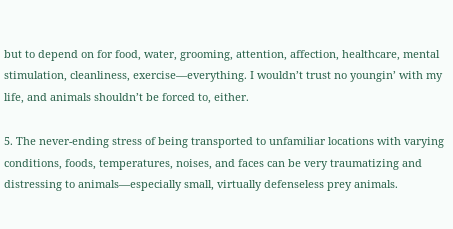but to depend on for food, water, grooming, attention, affection, healthcare, mental stimulation, cleanliness, exercise—everything. I wouldn’t trust no youngin’ with my life, and animals shouldn’t be forced to, either.

5. The never-ending stress of being transported to unfamiliar locations with varying conditions, foods, temperatures, noises, and faces can be very traumatizing and distressing to animals—especially small, virtually defenseless prey animals.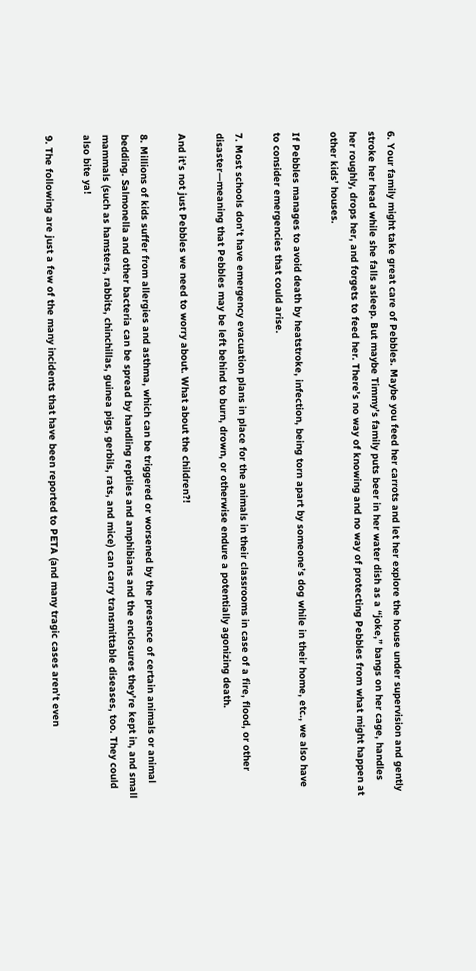6. Your family might take great care of Pebbles. Maybe you feed her carrots and let her explore the house under supervision and gently stroke her head while she falls asleep. But maybe Timmy’s family puts beer in her water dish as a “joke,” bangs on her cage, handles her roughly, drops her, and forgets to feed her. There’s no way of knowing and no way of protecting Pebbles from what might happen at other kids’ houses.

If Pebbles manages to avoid death by heatstroke, infection, being torn apart by someone’s dog while in their home, etc., we also have to consider emergencies that could arise.

7. Most schools don’t have emergency evacuation plans in place for the animals in their classrooms in case of a fire, flood, or other disaster—meaning that Pebbles may be left behind to burn, drown, or otherwise endure a potentially agonizing death.

And it’s not just Pebbles we need to worry about. What about the children?!

8. Millions of kids suffer from allergies and asthma, which can be triggered or worsened by the presence of certain animals or animal bedding. Salmonella and other bacteria can be spread by handling reptiles and amphibians and the enclosures they’re kept in, and small mammals (such as hamsters, rabbits, chinchillas, guinea pigs, gerbils, rats, and mice) can carry transmittable diseases, too. They could also bite ya!

9. The following are just a few of the many incidents that have been reported to PETA (and many tragic cases aren’t even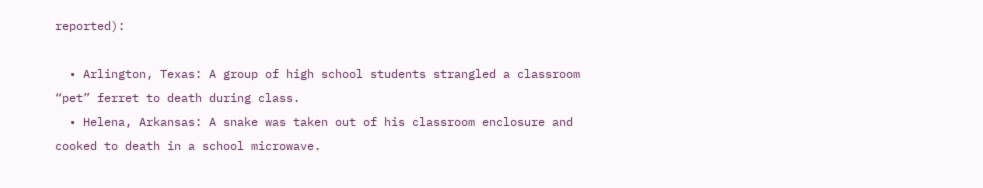reported):

  • Arlington, Texas: A group of high school students strangled a classroom “pet” ferret to death during class.
  • Helena, Arkansas: A snake was taken out of his classroom enclosure and cooked to death in a school microwave.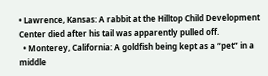• Lawrence, Kansas: A rabbit at the Hilltop Child Development Center died after his tail was apparently pulled off.
  • Monterey, California: A goldfish being kept as a “pet” in a middle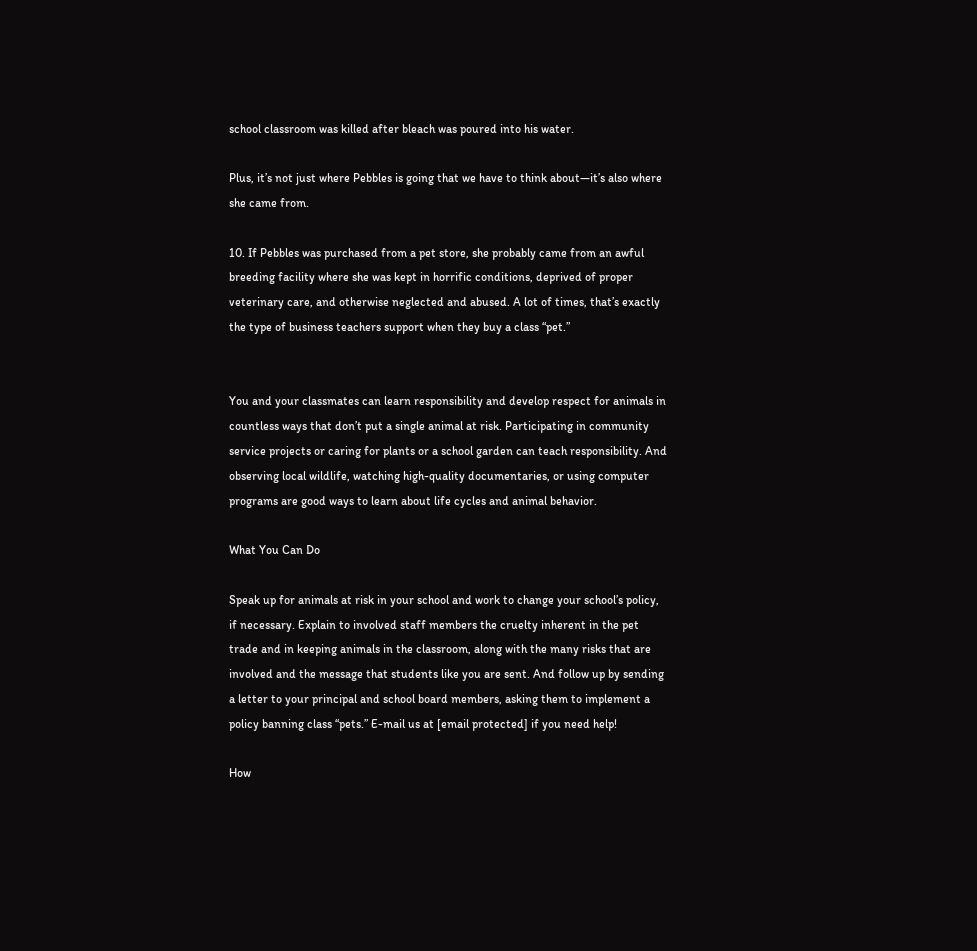school classroom was killed after bleach was poured into his water.

Plus, it’s not just where Pebbles is going that we have to think about—it’s also where she came from.

10. If Pebbles was purchased from a pet store, she probably came from an awful breeding facility where she was kept in horrific conditions, deprived of proper veterinary care, and otherwise neglected and abused. A lot of times, that’s exactly the type of business teachers support when they buy a class “pet.”


You and your classmates can learn responsibility and develop respect for animals in countless ways that don’t put a single animal at risk. Participating in community service projects or caring for plants or a school garden can teach responsibility. And observing local wildlife, watching high-quality documentaries, or using computer programs are good ways to learn about life cycles and animal behavior.

What You Can Do

Speak up for animals at risk in your school and work to change your school’s policy, if necessary. Explain to involved staff members the cruelty inherent in the pet trade and in keeping animals in the classroom, along with the many risks that are involved and the message that students like you are sent. And follow up by sending a letter to your principal and school board members, asking them to implement a policy banning class “pets.” E-mail us at [email protected] if you need help!

How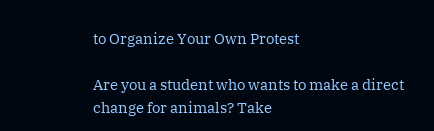to Organize Your Own Protest

Are you a student who wants to make a direct change for animals? Take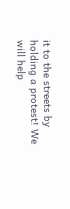it to the streets by holding a protest! We will help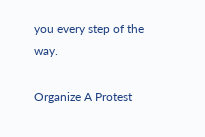you every step of the way.

Organize A Protest